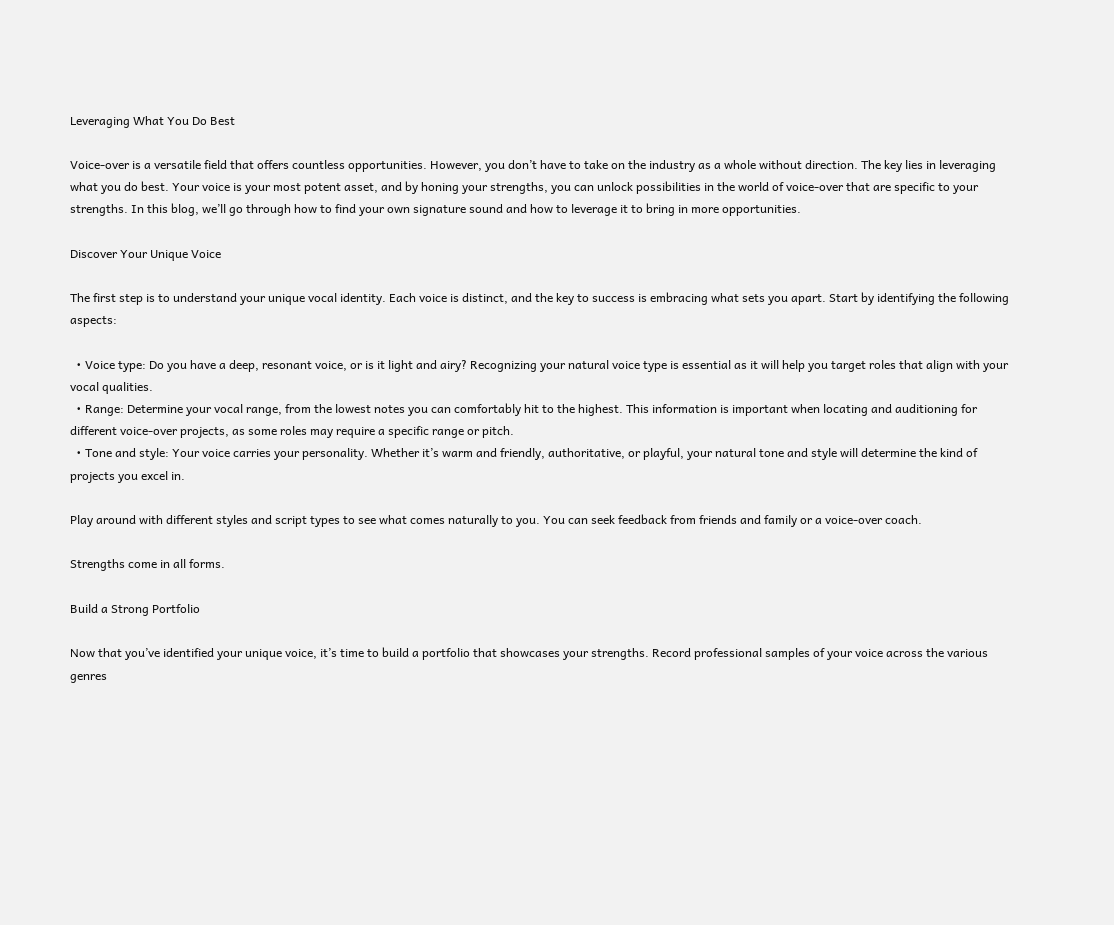Leveraging What You Do Best

Voice-over is a versatile field that offers countless opportunities. However, you don’t have to take on the industry as a whole without direction. The key lies in leveraging what you do best. Your voice is your most potent asset, and by honing your strengths, you can unlock possibilities in the world of voice-over that are specific to your strengths. In this blog, we’ll go through how to find your own signature sound and how to leverage it to bring in more opportunities.

Discover Your Unique Voice

The first step is to understand your unique vocal identity. Each voice is distinct, and the key to success is embracing what sets you apart. Start by identifying the following aspects:

  • Voice type: Do you have a deep, resonant voice, or is it light and airy? Recognizing your natural voice type is essential as it will help you target roles that align with your vocal qualities.
  • Range: Determine your vocal range, from the lowest notes you can comfortably hit to the highest. This information is important when locating and auditioning for different voice-over projects, as some roles may require a specific range or pitch.
  • Tone and style: Your voice carries your personality. Whether it’s warm and friendly, authoritative, or playful, your natural tone and style will determine the kind of projects you excel in.

Play around with different styles and script types to see what comes naturally to you. You can seek feedback from friends and family or a voice-over coach.

Strengths come in all forms.

Build a Strong Portfolio

Now that you’ve identified your unique voice, it’s time to build a portfolio that showcases your strengths. Record professional samples of your voice across the various genres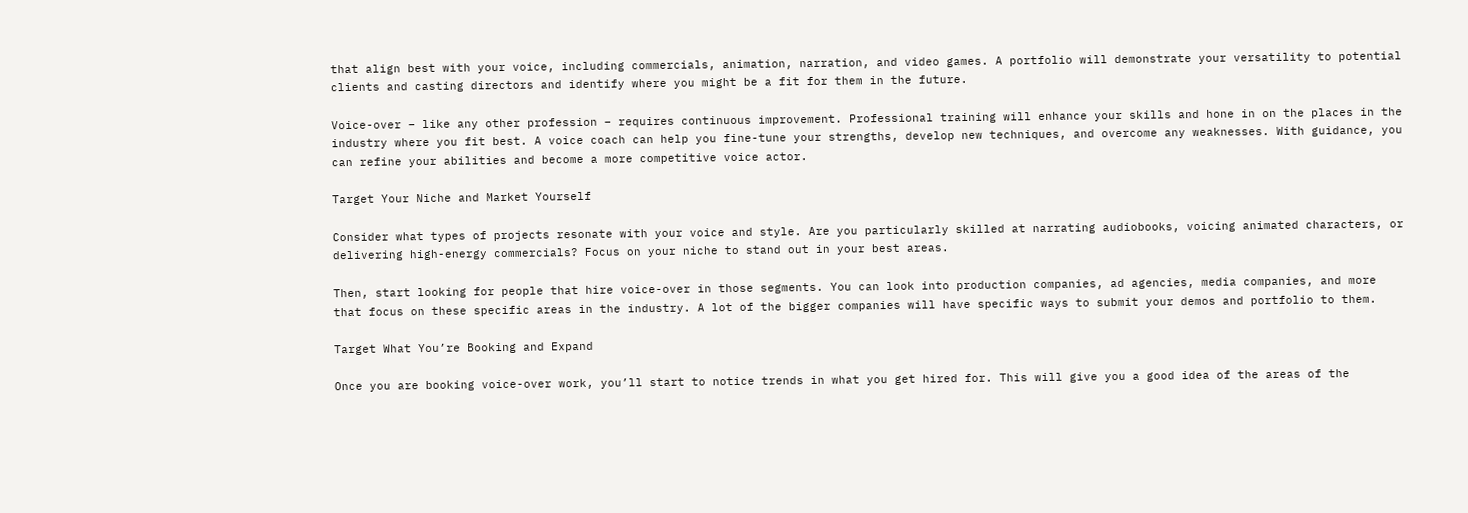that align best with your voice, including commercials, animation, narration, and video games. A portfolio will demonstrate your versatility to potential clients and casting directors and identify where you might be a fit for them in the future.

Voice-over – like any other profession – requires continuous improvement. Professional training will enhance your skills and hone in on the places in the industry where you fit best. A voice coach can help you fine-tune your strengths, develop new techniques, and overcome any weaknesses. With guidance, you can refine your abilities and become a more competitive voice actor.

Target Your Niche and Market Yourself

Consider what types of projects resonate with your voice and style. Are you particularly skilled at narrating audiobooks, voicing animated characters, or delivering high-energy commercials? Focus on your niche to stand out in your best areas.

Then, start looking for people that hire voice-over in those segments. You can look into production companies, ad agencies, media companies, and more that focus on these specific areas in the industry. A lot of the bigger companies will have specific ways to submit your demos and portfolio to them.

Target What You’re Booking and Expand

Once you are booking voice-over work, you’ll start to notice trends in what you get hired for. This will give you a good idea of the areas of the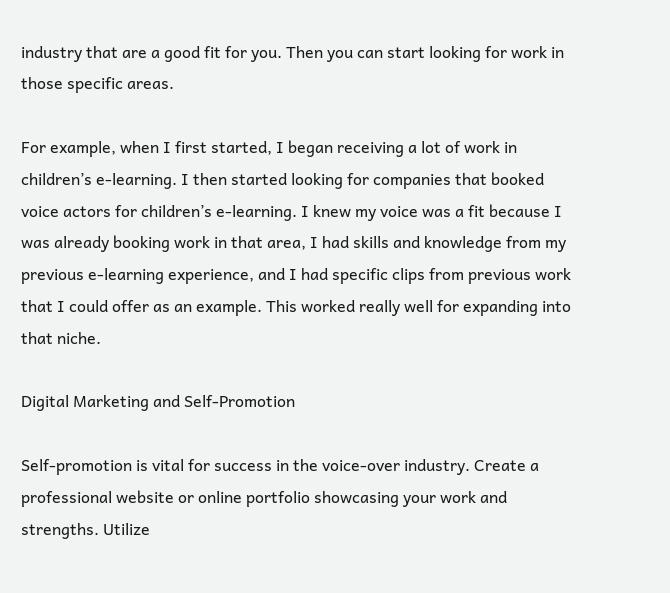industry that are a good fit for you. Then you can start looking for work in those specific areas.

For example, when I first started, I began receiving a lot of work in children’s e-learning. I then started looking for companies that booked voice actors for children’s e-learning. I knew my voice was a fit because I was already booking work in that area, I had skills and knowledge from my previous e-learning experience, and I had specific clips from previous work that I could offer as an example. This worked really well for expanding into that niche.

Digital Marketing and Self-Promotion

Self-promotion is vital for success in the voice-over industry. Create a professional website or online portfolio showcasing your work and strengths. Utilize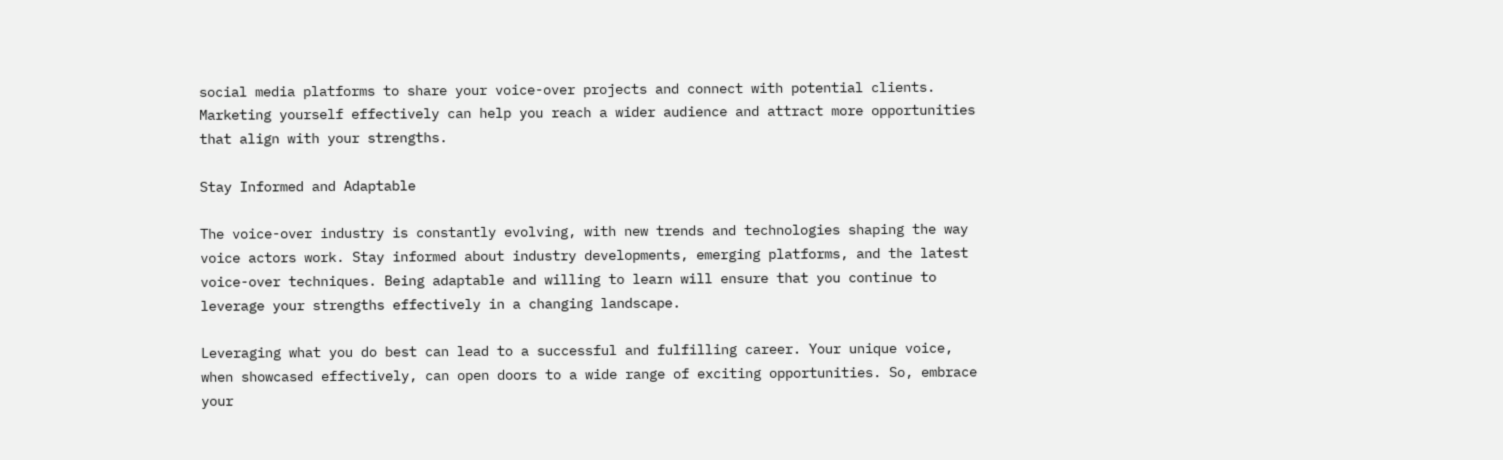social media platforms to share your voice-over projects and connect with potential clients. Marketing yourself effectively can help you reach a wider audience and attract more opportunities that align with your strengths.

Stay Informed and Adaptable

The voice-over industry is constantly evolving, with new trends and technologies shaping the way voice actors work. Stay informed about industry developments, emerging platforms, and the latest voice-over techniques. Being adaptable and willing to learn will ensure that you continue to leverage your strengths effectively in a changing landscape.

Leveraging what you do best can lead to a successful and fulfilling career. Your unique voice, when showcased effectively, can open doors to a wide range of exciting opportunities. So, embrace your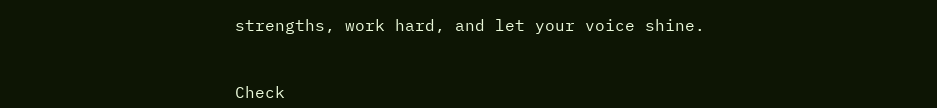strengths, work hard, and let your voice shine.


Check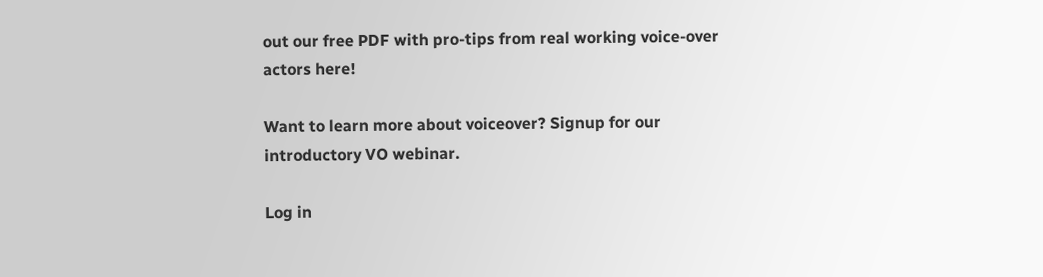out our free PDF with pro-tips from real working voice-over actors here!

Want to learn more about voiceover? Signup for our introductory VO webinar.

Log in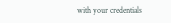with your credentials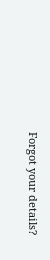Forgot your details?